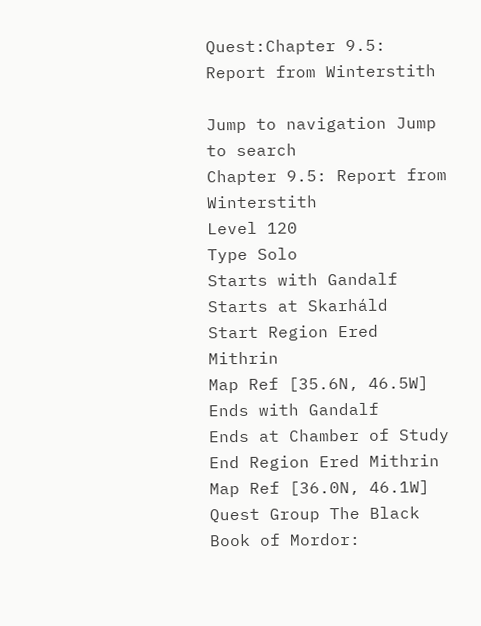Quest:Chapter 9.5: Report from Winterstith

Jump to navigation Jump to search
Chapter 9.5: Report from Winterstith
Level 120
Type Solo
Starts with Gandalf
Starts at Skarháld
Start Region Ered Mithrin
Map Ref [35.6N, 46.5W]
Ends with Gandalf
Ends at Chamber of Study
End Region Ered Mithrin
Map Ref [36.0N, 46.1W]
Quest Group The Black Book of Mordor: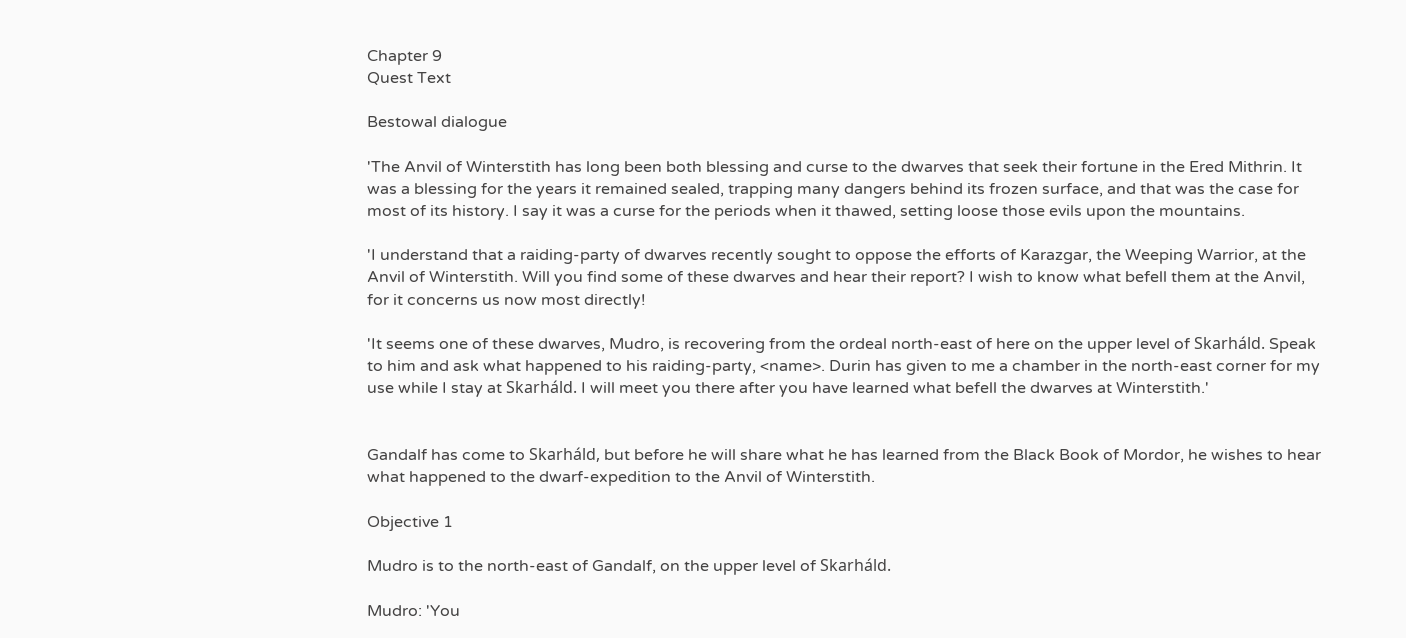Chapter 9
Quest Text

Bestowal dialogue

'The Anvil of Winterstith has long been both blessing and curse to the dwarves that seek their fortune in the Ered Mithrin. It was a blessing for the years it remained sealed, trapping many dangers behind its frozen surface, and that was the case for most of its history. I say it was a curse for the periods when it thawed, setting loose those evils upon the mountains.

'I understand that a raiding-party of dwarves recently sought to oppose the efforts of Karazgar, the Weeping Warrior, at the Anvil of Winterstith. Will you find some of these dwarves and hear their report? I wish to know what befell them at the Anvil, for it concerns us now most directly!

'It seems one of these dwarves, Mudro, is recovering from the ordeal north-east of here on the upper level of Skarháld. Speak to him and ask what happened to his raiding-party, <name>. Durin has given to me a chamber in the north-east corner for my use while I stay at Skarháld. I will meet you there after you have learned what befell the dwarves at Winterstith.'


Gandalf has come to Skarháld, but before he will share what he has learned from the Black Book of Mordor, he wishes to hear what happened to the dwarf-expedition to the Anvil of Winterstith.

Objective 1

Mudro is to the north-east of Gandalf, on the upper level of Skarháld.

Mudro: 'You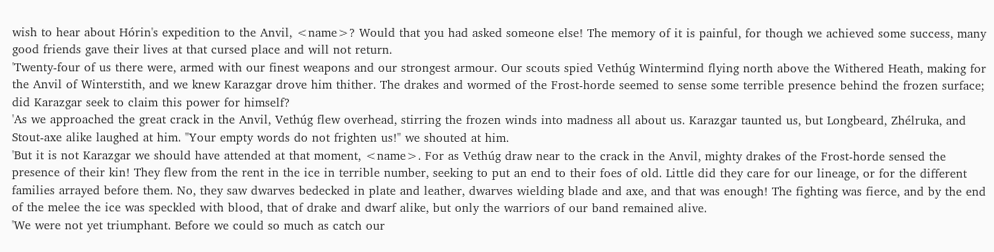wish to hear about Hórin's expedition to the Anvil, <name>? Would that you had asked someone else! The memory of it is painful, for though we achieved some success, many good friends gave their lives at that cursed place and will not return.
'Twenty-four of us there were, armed with our finest weapons and our strongest armour. Our scouts spied Vethúg Wintermind flying north above the Withered Heath, making for the Anvil of Winterstith, and we knew Karazgar drove him thither. The drakes and wormed of the Frost-horde seemed to sense some terrible presence behind the frozen surface; did Karazgar seek to claim this power for himself?
'As we approached the great crack in the Anvil, Vethúg flew overhead, stirring the frozen winds into madness all about us. Karazgar taunted us, but Longbeard, Zhélruka, and Stout-axe alike laughed at him. "Your empty words do not frighten us!" we shouted at him.
'But it is not Karazgar we should have attended at that moment, <name>. For as Vethúg draw near to the crack in the Anvil, mighty drakes of the Frost-horde sensed the presence of their kin! They flew from the rent in the ice in terrible number, seeking to put an end to their foes of old. Little did they care for our lineage, or for the different families arrayed before them. No, they saw dwarves bedecked in plate and leather, dwarves wielding blade and axe, and that was enough! The fighting was fierce, and by the end of the melee the ice was speckled with blood, that of drake and dwarf alike, but only the warriors of our band remained alive.
'We were not yet triumphant. Before we could so much as catch our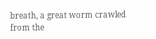breath, a great worm crawled from the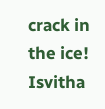crack in the ice! Isvitha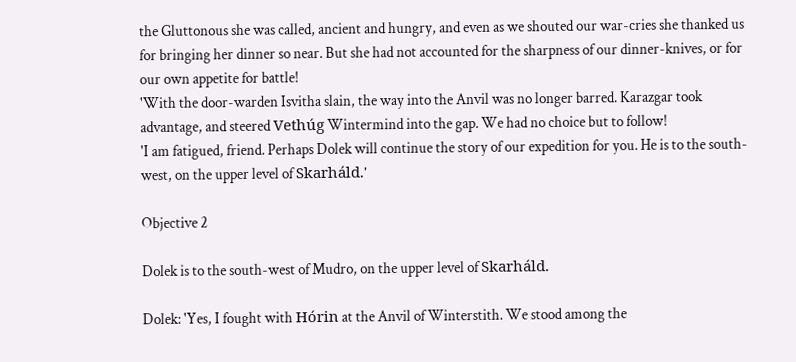the Gluttonous she was called, ancient and hungry, and even as we shouted our war-cries she thanked us for bringing her dinner so near. But she had not accounted for the sharpness of our dinner-knives, or for our own appetite for battle!
'With the door-warden Isvitha slain, the way into the Anvil was no longer barred. Karazgar took advantage, and steered Vethúg Wintermind into the gap. We had no choice but to follow!
'I am fatigued, friend. Perhaps Dolek will continue the story of our expedition for you. He is to the south-west, on the upper level of Skarháld.'

Objective 2

Dolek is to the south-west of Mudro, on the upper level of Skarháld.

Dolek: 'Yes, I fought with Hórin at the Anvil of Winterstith. We stood among the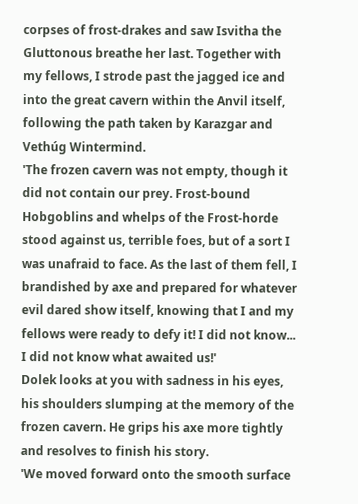corpses of frost-drakes and saw Isvitha the Gluttonous breathe her last. Together with my fellows, I strode past the jagged ice and into the great cavern within the Anvil itself, following the path taken by Karazgar and Vethúg Wintermind.
'The frozen cavern was not empty, though it did not contain our prey. Frost-bound Hobgoblins and whelps of the Frost-horde stood against us, terrible foes, but of a sort I was unafraid to face. As the last of them fell, I brandished by axe and prepared for whatever evil dared show itself, knowing that I and my fellows were ready to defy it! I did not know... I did not know what awaited us!'
Dolek looks at you with sadness in his eyes, his shoulders slumping at the memory of the frozen cavern. He grips his axe more tightly and resolves to finish his story.
'We moved forward onto the smooth surface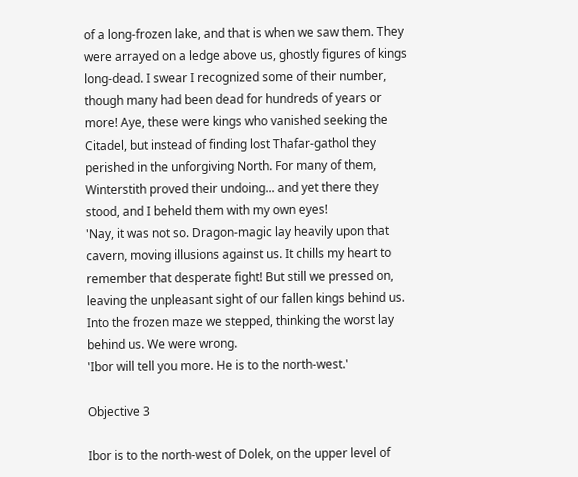of a long-frozen lake, and that is when we saw them. They were arrayed on a ledge above us, ghostly figures of kings long-dead. I swear I recognized some of their number, though many had been dead for hundreds of years or more! Aye, these were kings who vanished seeking the Citadel, but instead of finding lost Thafar-gathol they perished in the unforgiving North. For many of them, Winterstith proved their undoing... and yet there they stood, and I beheld them with my own eyes!
'Nay, it was not so. Dragon-magic lay heavily upon that cavern, moving illusions against us. It chills my heart to remember that desperate fight! But still we pressed on, leaving the unpleasant sight of our fallen kings behind us. Into the frozen maze we stepped, thinking the worst lay behind us. We were wrong.
'Ibor will tell you more. He is to the north-west.'

Objective 3

Ibor is to the north-west of Dolek, on the upper level of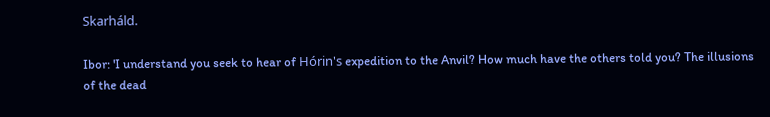Skarháld.

Ibor: 'I understand you seek to hear of Hórin's expedition to the Anvil? How much have the others told you? The illusions of the dead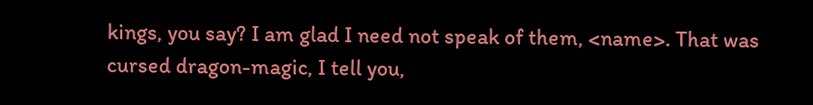kings, you say? I am glad I need not speak of them, <name>. That was cursed dragon-magic, I tell you,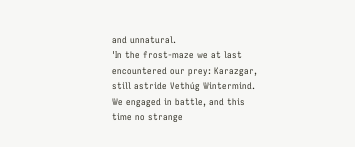and unnatural.
'In the frost-maze we at last encountered our prey: Karazgar, still astride Vethúg Wintermind. We engaged in battle, and this time no strange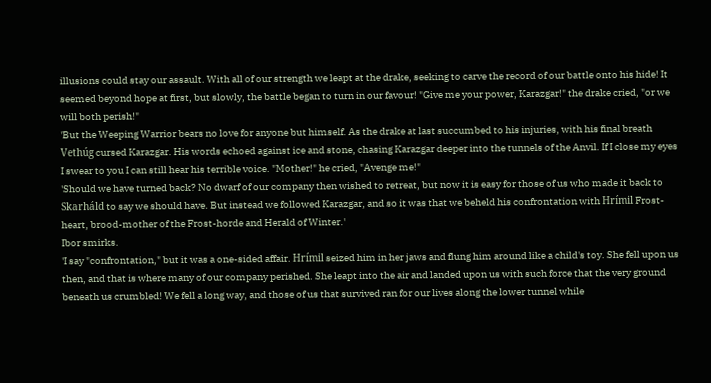illusions could stay our assault. With all of our strength we leapt at the drake, seeking to carve the record of our battle onto his hide! It seemed beyond hope at first, but slowly, the battle began to turn in our favour! "Give me your power, Karazgar!" the drake cried, "or we will both perish!"
'But the Weeping Warrior bears no love for anyone but himself. As the drake at last succumbed to his injuries, with his final breath Vethúg cursed Karazgar. His words echoed against ice and stone, chasing Karazgar deeper into the tunnels of the Anvil. If I close my eyes I swear to you I can still hear his terrible voice. "Mother!" he cried, "Avenge me!"
'Should we have turned back? No dwarf of our company then wished to retreat, but now it is easy for those of us who made it back to Skarháld to say we should have. But instead we followed Karazgar, and so it was that we beheld his confrontation with Hrímil Frost-heart, brood-mother of the Frost-horde and Herald of Winter.'
Ibor smirks.
'I say "confrontation," but it was a one-sided affair. Hrímil seized him in her jaws and flung him around like a child's toy. She fell upon us then, and that is where many of our company perished. She leapt into the air and landed upon us with such force that the very ground beneath us crumbled! We fell a long way, and those of us that survived ran for our lives along the lower tunnel while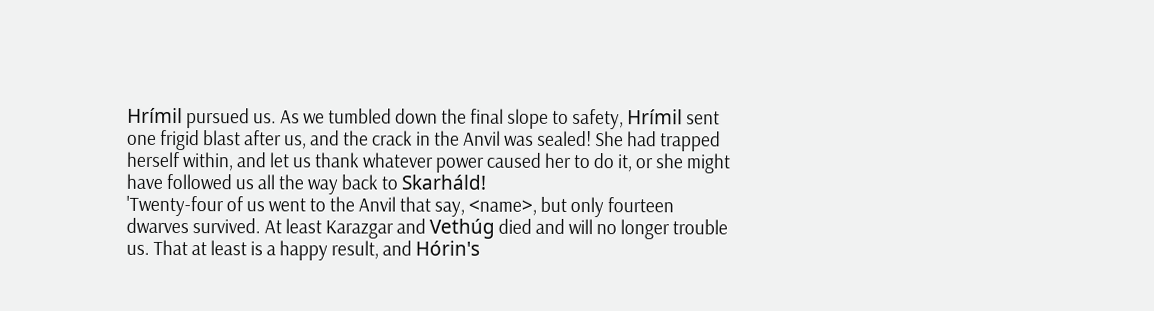Hrímil pursued us. As we tumbled down the final slope to safety, Hrímil sent one frigid blast after us, and the crack in the Anvil was sealed! She had trapped herself within, and let us thank whatever power caused her to do it, or she might have followed us all the way back to Skarháld!
'Twenty-four of us went to the Anvil that say, <name>, but only fourteen dwarves survived. At least Karazgar and Vethúg died and will no longer trouble us. That at least is a happy result, and Hórin's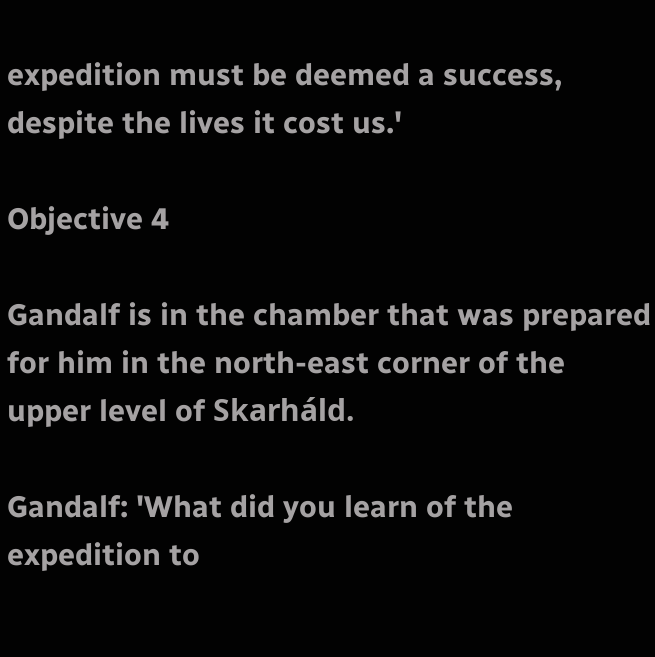expedition must be deemed a success, despite the lives it cost us.'

Objective 4

Gandalf is in the chamber that was prepared for him in the north-east corner of the upper level of Skarháld.

Gandalf: 'What did you learn of the expedition to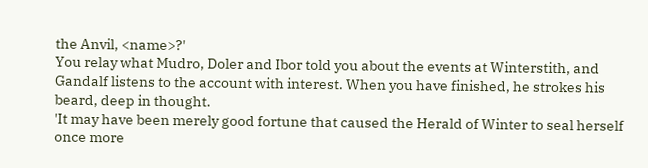the Anvil, <name>?'
You relay what Mudro, Doler and Ibor told you about the events at Winterstith, and Gandalf listens to the account with interest. When you have finished, he strokes his beard, deep in thought.
'It may have been merely good fortune that caused the Herald of Winter to seal herself once more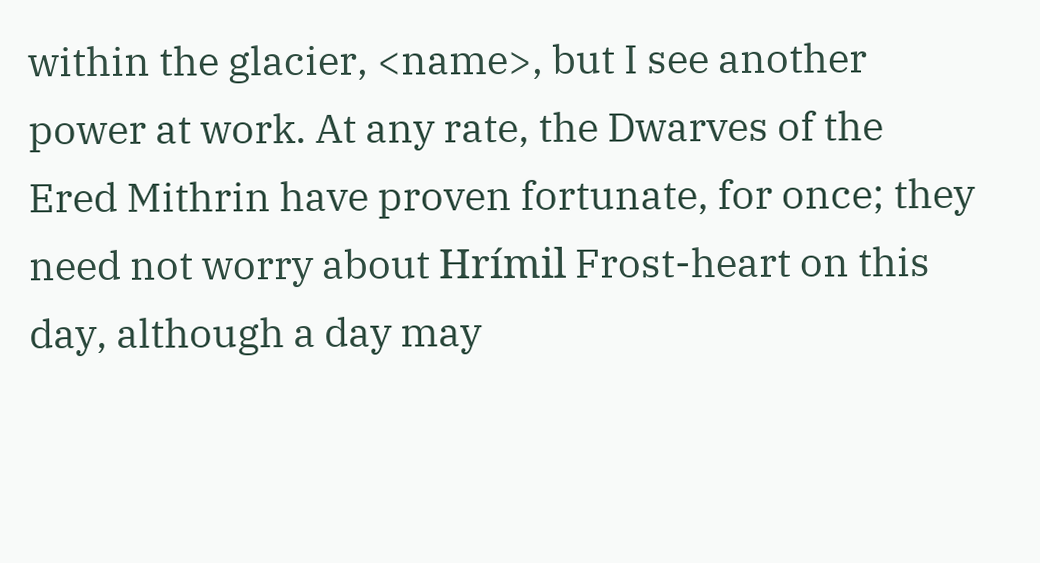within the glacier, <name>, but I see another power at work. At any rate, the Dwarves of the Ered Mithrin have proven fortunate, for once; they need not worry about Hrímil Frost-heart on this day, although a day may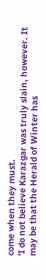come when they must.
'I do not believe Karazgar was truly slain, however. It may be that the Herald of Winter has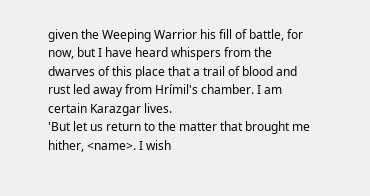given the Weeping Warrior his fill of battle, for now, but I have heard whispers from the dwarves of this place that a trail of blood and rust led away from Hrímil's chamber. I am certain Karazgar lives.
'But let us return to the matter that brought me hither, <name>. I wish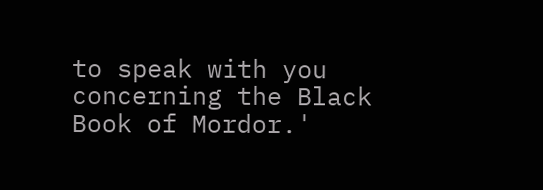to speak with you concerning the Black Book of Mordor.'